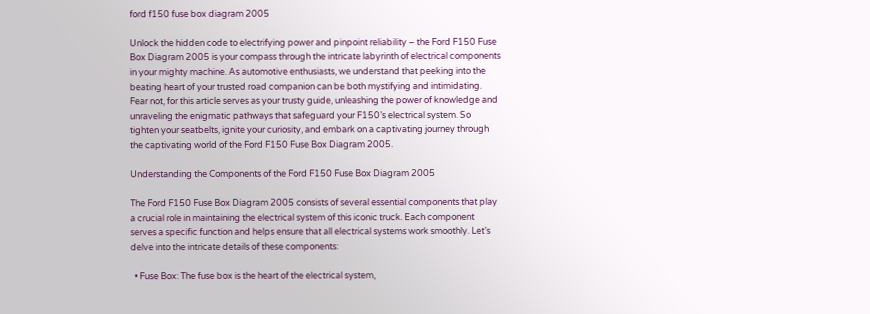ford f150 fuse box diagram 2005

Unlock the hidden code to electrifying power and pinpoint reliability – the Ford F150 Fuse Box Diagram 2005 is your compass through the intricate labyrinth of electrical components in your mighty machine. As automotive enthusiasts, we understand that peeking into the beating heart of your trusted road companion can be both mystifying and intimidating. Fear not, for this article serves as your trusty guide, unleashing the power of knowledge and unraveling the enigmatic pathways that safeguard your F150’s electrical system. So tighten your seatbelts, ignite your curiosity, and embark on a captivating journey through the captivating world of the Ford F150 Fuse Box Diagram 2005.

Understanding the Components of the Ford F150 Fuse Box Diagram 2005

The Ford F150 Fuse Box Diagram 2005 consists of several essential components that play a crucial role in maintaining the electrical system of this iconic truck. Each component serves a specific function and helps ensure that all electrical systems work smoothly. Let’s delve into the intricate details of these components:

  • Fuse Box: The fuse box is the heart of the electrical system,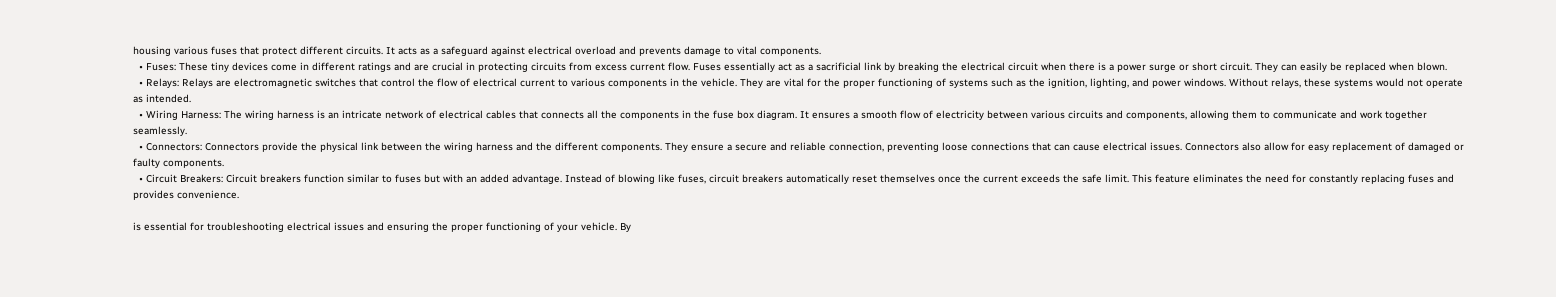housing various fuses that protect different circuits. It acts as a safeguard against electrical overload and prevents damage to vital components.
  • Fuses: These tiny devices come in different ratings and are crucial in protecting circuits from excess current flow. Fuses essentially act as a sacrificial link by breaking the electrical circuit when there is a power surge or short circuit. They can easily be replaced when blown.
  • Relays: Relays are electromagnetic switches that control the flow of electrical current to various components in the vehicle. They are vital for the proper functioning of systems such as the ignition, lighting, and power windows. Without relays, these systems would not operate as intended.
  • Wiring Harness: The wiring harness is an intricate network of electrical cables that connects all the components in the fuse box diagram. It ensures a smooth flow of electricity between various circuits and components, allowing them to communicate and work together seamlessly.
  • Connectors: Connectors provide the physical link between the wiring harness and the different components. They ensure a secure and reliable connection, preventing loose connections that can cause electrical issues. Connectors also allow for easy replacement of damaged or faulty components.
  • Circuit Breakers: Circuit breakers function similar to fuses but with an added advantage. Instead of blowing like fuses, circuit breakers automatically reset themselves once the current exceeds the safe limit. This feature eliminates the need for constantly replacing fuses and provides convenience.

is essential for troubleshooting electrical issues and ensuring the proper functioning of your vehicle. By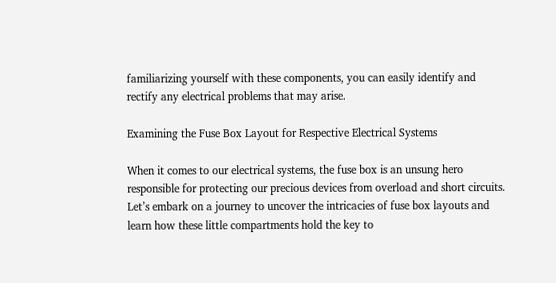familiarizing yourself with these components, you can easily identify and rectify any electrical problems that may arise.

Examining the Fuse Box Layout for Respective Electrical Systems

When it comes to our electrical systems, the fuse box is an unsung hero responsible for protecting our precious devices from overload and short circuits. Let’s embark on a journey to uncover the intricacies of fuse box layouts and learn how these little compartments hold the key to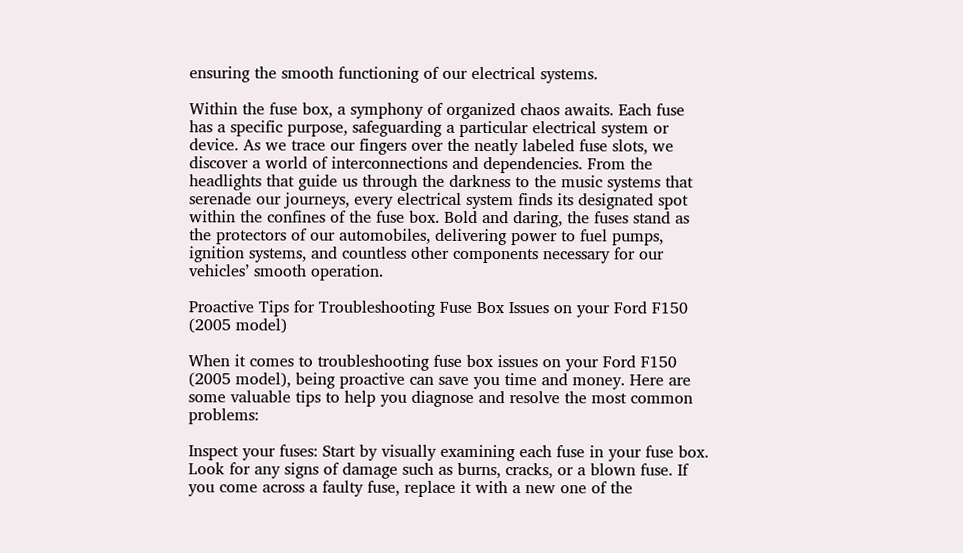ensuring the smooth functioning of our electrical systems.

Within the fuse box, a symphony of organized chaos awaits. Each fuse has a specific purpose, safeguarding a particular electrical system or device. As we trace our fingers over the neatly labeled fuse slots, we discover a world of interconnections and dependencies. From the headlights that guide us through the darkness to the music systems that serenade our journeys, every electrical system finds its designated spot within the confines of the fuse box. Bold and daring, the fuses stand as the protectors of our automobiles, delivering power to fuel pumps, ignition systems, and countless other components necessary for our vehicles’ smooth operation.

Proactive Tips for Troubleshooting Fuse Box Issues on your Ford F150 (2005 model)

When it comes to troubleshooting fuse box issues on your Ford F150 (2005 model), being proactive can save you time and money. Here are some valuable tips to help you diagnose and resolve the most common problems:

Inspect your fuses: Start by visually examining each fuse in your fuse box. Look for any signs of damage such as burns, cracks, or a blown fuse. If you come across a faulty fuse, replace it with a new one of the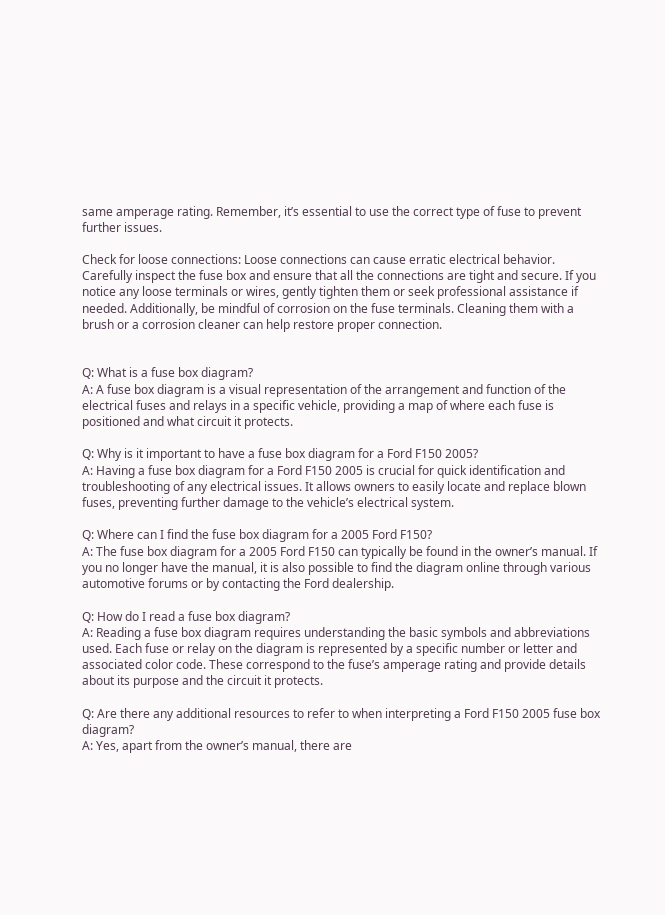same amperage rating. Remember, it’s essential to use the correct type of fuse to prevent further issues.

Check for loose connections: Loose connections can cause erratic electrical behavior. Carefully inspect the fuse box and ensure that all the connections are tight and secure. If you notice any loose terminals or wires, gently tighten them or seek professional assistance if needed. Additionally, be mindful of corrosion on the fuse terminals. Cleaning them with a brush or a corrosion cleaner can help restore proper connection.


Q: What is a fuse box diagram?
A: A fuse box diagram is a visual representation of the arrangement and function of the electrical fuses and relays in a specific vehicle, providing a map of where each fuse is positioned and what circuit it protects.

Q: Why is it important to have a fuse box diagram for a Ford F150 2005?
A: Having a fuse box diagram for a Ford F150 2005 is crucial for quick identification and troubleshooting of any electrical issues. It allows owners to easily locate and replace blown fuses, preventing further damage to the vehicle’s electrical system.

Q: Where can I find the fuse box diagram for a 2005 Ford F150?
A: The fuse box diagram for a 2005 Ford F150 can typically be found in the owner’s manual. If you no longer have the manual, it is also possible to find the diagram online through various automotive forums or by contacting the Ford dealership.

Q: How do I read a fuse box diagram?
A: Reading a fuse box diagram requires understanding the basic symbols and abbreviations used. Each fuse or relay on the diagram is represented by a specific number or letter and associated color code. These correspond to the fuse’s amperage rating and provide details about its purpose and the circuit it protects.

Q: Are there any additional resources to refer to when interpreting a Ford F150 2005 fuse box diagram?
A: Yes, apart from the owner’s manual, there are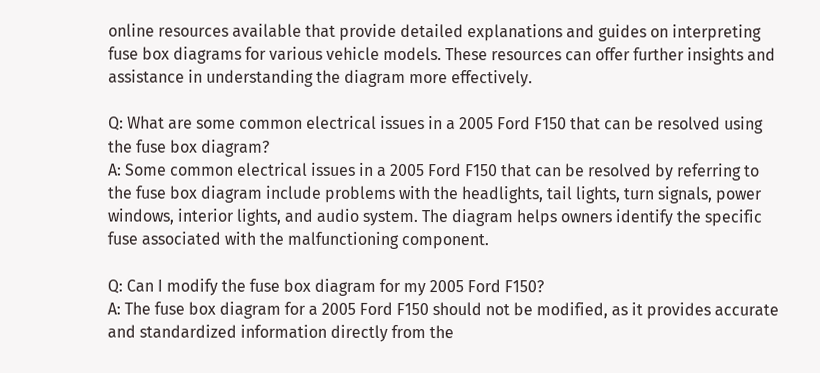online resources available that provide detailed explanations and guides on interpreting fuse box diagrams for various vehicle models. These resources can offer further insights and assistance in understanding the diagram more effectively.

Q: What are some common electrical issues in a 2005 Ford F150 that can be resolved using the fuse box diagram?
A: Some common electrical issues in a 2005 Ford F150 that can be resolved by referring to the fuse box diagram include problems with the headlights, tail lights, turn signals, power windows, interior lights, and audio system. The diagram helps owners identify the specific fuse associated with the malfunctioning component.

Q: Can I modify the fuse box diagram for my 2005 Ford F150?
A: The fuse box diagram for a 2005 Ford F150 should not be modified, as it provides accurate and standardized information directly from the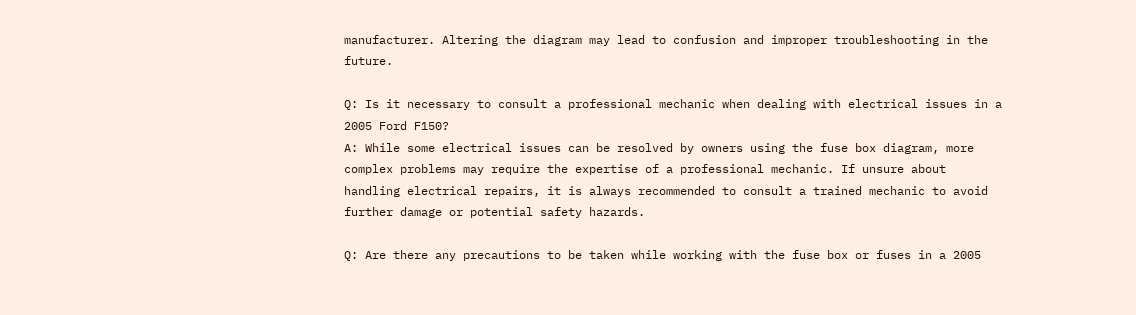manufacturer. Altering the diagram may lead to confusion and improper troubleshooting in the future.

Q: Is it necessary to consult a professional mechanic when dealing with electrical issues in a 2005 Ford F150?
A: While some electrical issues can be resolved by owners using the fuse box diagram, more complex problems may require the expertise of a professional mechanic. If unsure about handling electrical repairs, it is always recommended to consult a trained mechanic to avoid further damage or potential safety hazards.

Q: Are there any precautions to be taken while working with the fuse box or fuses in a 2005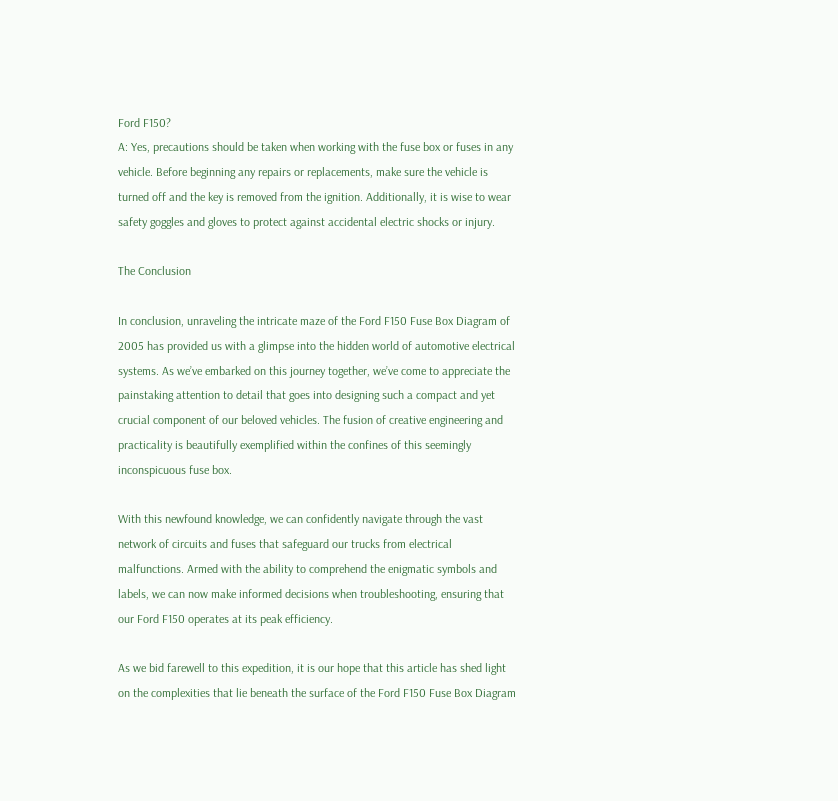Ford F150?
A: Yes, precautions should be taken when working with the fuse box or fuses in any vehicle. Before beginning any repairs or replacements, make sure the vehicle is turned off and the key is removed from the ignition. Additionally, it is wise to wear safety goggles and gloves to protect against accidental electric shocks or injury.

The Conclusion

In conclusion, unraveling the intricate maze of the Ford F150 Fuse Box Diagram of 2005 has provided us with a glimpse into the hidden world of automotive electrical systems. As we’ve embarked on this journey together, we’ve come to appreciate the painstaking attention to detail that goes into designing such a compact and yet crucial component of our beloved vehicles. The fusion of creative engineering and practicality is beautifully exemplified within the confines of this seemingly inconspicuous fuse box.

With this newfound knowledge, we can confidently navigate through the vast network of circuits and fuses that safeguard our trucks from electrical malfunctions. Armed with the ability to comprehend the enigmatic symbols and labels, we can now make informed decisions when troubleshooting, ensuring that our Ford F150 operates at its peak efficiency.

As we bid farewell to this expedition, it is our hope that this article has shed light on the complexities that lie beneath the surface of the Ford F150 Fuse Box Diagram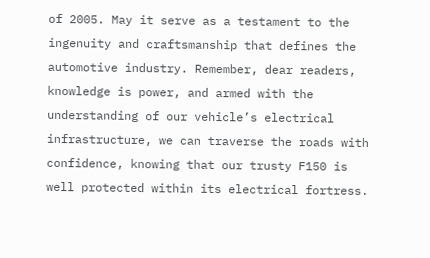of 2005. May it serve as a testament to the ingenuity and craftsmanship that defines the automotive industry. Remember, dear readers, knowledge is power, and armed with the understanding of our vehicle’s electrical infrastructure, we can traverse the roads with confidence, knowing that our trusty F150 is well protected within its electrical fortress.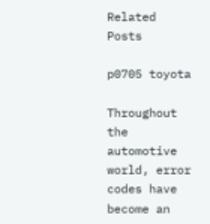Related Posts

p0705 toyota

Throughout the automotive world, error codes have become an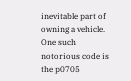inevitable part of owning a vehicle. One such notorious code is the p0705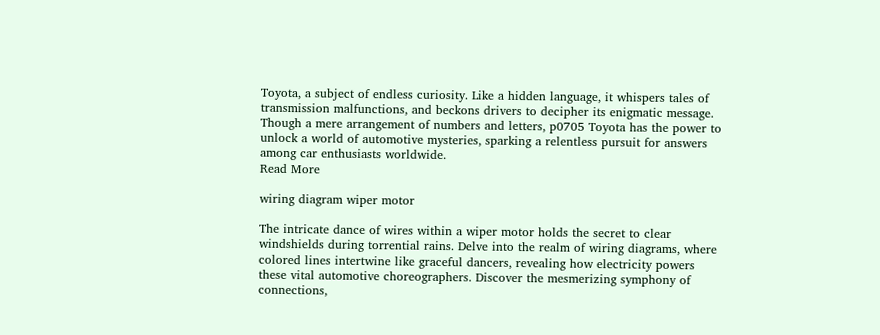Toyota, a subject of endless curiosity. Like a hidden language, it whispers tales of transmission malfunctions, and beckons drivers to decipher its enigmatic message. Though a mere arrangement of numbers and letters, p0705 Toyota has the power to unlock a world of automotive mysteries, sparking a relentless pursuit for answers among car enthusiasts worldwide.
Read More

wiring diagram wiper motor

The intricate dance of wires within a wiper motor holds the secret to clear windshields during torrential rains. Delve into the realm of wiring diagrams, where colored lines intertwine like graceful dancers, revealing how electricity powers these vital automotive choreographers. Discover the mesmerizing symphony of connections,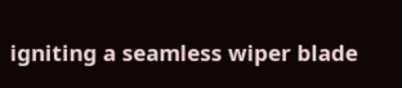igniting a seamless wiper blade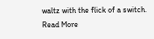waltz with the flick of a switch.
Read More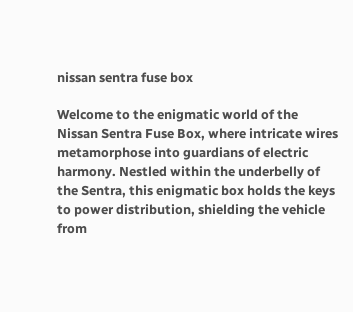nissan sentra fuse box

Welcome to the enigmatic world of the Nissan Sentra Fuse Box, where intricate wires metamorphose into guardians of electric harmony. Nestled within the underbelly of the Sentra, this enigmatic box holds the keys to power distribution, shielding the vehicle from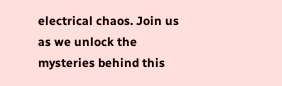electrical chaos. Join us as we unlock the mysteries behind this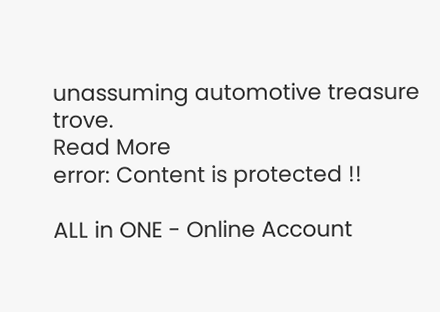unassuming automotive treasure trove.
Read More
error: Content is protected !!

ALL in ONE - Online Account